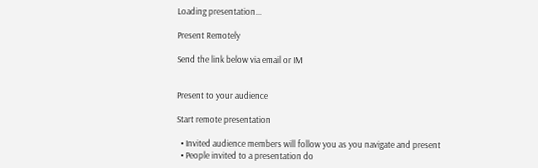Loading presentation...

Present Remotely

Send the link below via email or IM


Present to your audience

Start remote presentation

  • Invited audience members will follow you as you navigate and present
  • People invited to a presentation do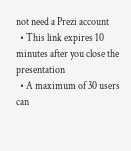not need a Prezi account
  • This link expires 10 minutes after you close the presentation
  • A maximum of 30 users can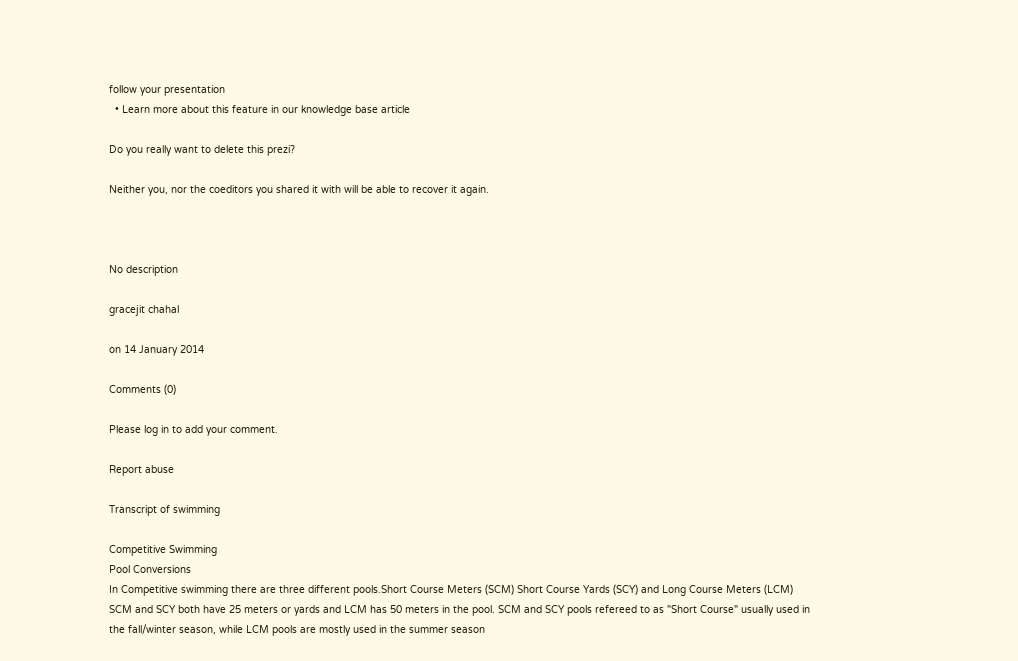follow your presentation
  • Learn more about this feature in our knowledge base article

Do you really want to delete this prezi?

Neither you, nor the coeditors you shared it with will be able to recover it again.



No description

gracejit chahal

on 14 January 2014

Comments (0)

Please log in to add your comment.

Report abuse

Transcript of swimming

Competitive Swimming
Pool Conversions
In Competitive swimming there are three different pools.Short Course Meters (SCM) Short Course Yards (SCY) and Long Course Meters (LCM)
SCM and SCY both have 25 meters or yards and LCM has 50 meters in the pool. SCM and SCY pools refereed to as "Short Course" usually used in the fall/winter season, while LCM pools are mostly used in the summer season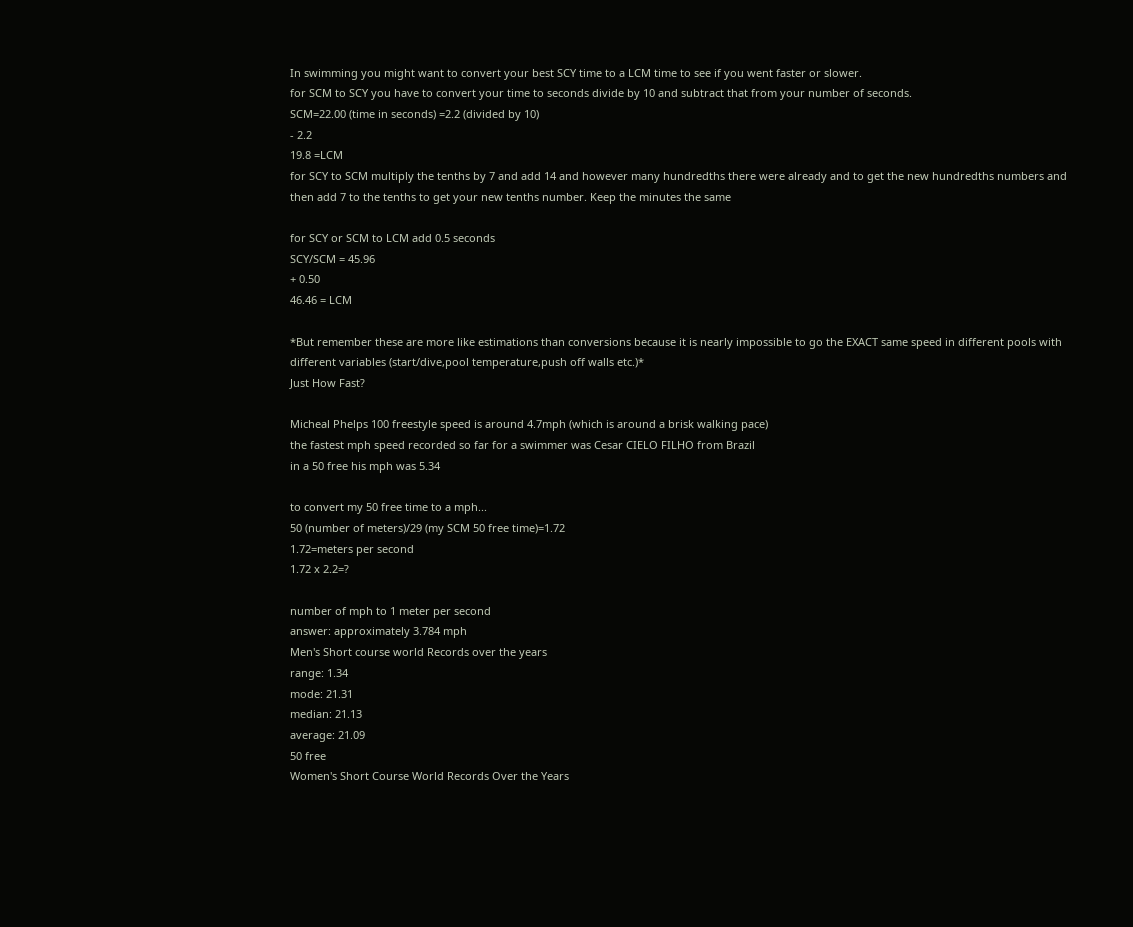In swimming you might want to convert your best SCY time to a LCM time to see if you went faster or slower.
for SCM to SCY you have to convert your time to seconds divide by 10 and subtract that from your number of seconds.
SCM=22.00 (time in seconds) =2.2 (divided by 10)
- 2.2
19.8 =LCM
for SCY to SCM multiply the tenths by 7 and add 14 and however many hundredths there were already and to get the new hundredths numbers and then add 7 to the tenths to get your new tenths number. Keep the minutes the same

for SCY or SCM to LCM add 0.5 seconds
SCY/SCM = 45.96
+ 0.50
46.46 = LCM

*But remember these are more like estimations than conversions because it is nearly impossible to go the EXACT same speed in different pools with different variables (start/dive,pool temperature,push off walls etc.)*
Just How Fast?

Micheal Phelps 100 freestyle speed is around 4.7mph (which is around a brisk walking pace)
the fastest mph speed recorded so far for a swimmer was Cesar CIELO FILHO from Brazil
in a 50 free his mph was 5.34

to convert my 50 free time to a mph...
50 (number of meters)/29 (my SCM 50 free time)=1.72
1.72=meters per second
1.72 x 2.2=?

number of mph to 1 meter per second
answer: approximately 3.784 mph
Men's Short course world Records over the years
range: 1.34
mode: 21.31
median: 21.13
average: 21.09
50 free
Women's Short Course World Records Over the Years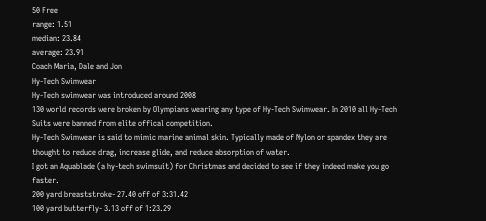50 Free
range: 1.51
median: 23.84
average: 23.91
Coach Maria, Dale and Jon
Hy-Tech Swimwear
Hy-Tech swimwear was introduced around 2008
130 world records were broken by Olympians wearing any type of Hy-Tech Swimwear. In 2010 all Hy-Tech Suits were banned from elite offical competition.
Hy-Tech Swimwear is said to mimic marine animal skin. Typically made of Nylon or spandex they are thought to reduce drag, increase glide, and reduce absorption of water.
I got an Aquablade (a hy-tech swimsuit) for Christmas and decided to see if they indeed make you go faster.
200 yard breaststroke- 27.40 off of 3:31.42
100 yard butterfly- 3.13 off of 1:23.29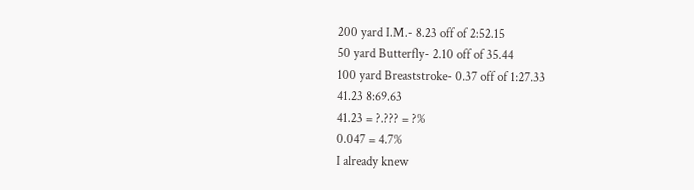200 yard I.M.- 8.23 off of 2:52.15
50 yard Butterfly- 2.10 off of 35.44
100 yard Breaststroke- 0.37 off of 1:27.33
41.23 8:69.63
41.23 = ?.??? = ?%
0.047 = 4.7%
I already knew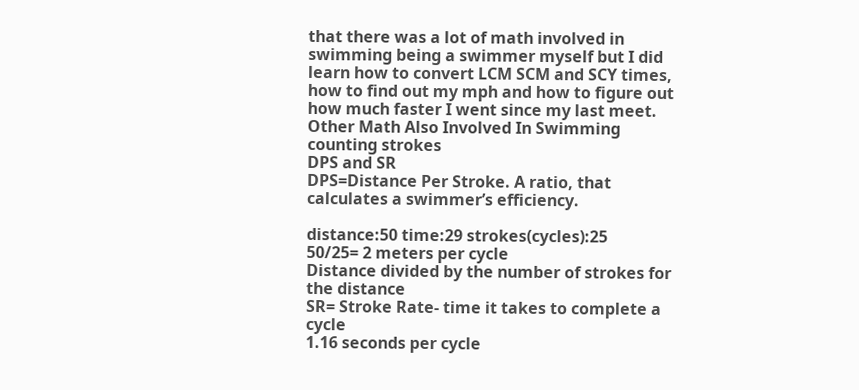that there was a lot of math involved in swimming being a swimmer myself but I did learn how to convert LCM SCM and SCY times, how to find out my mph and how to figure out how much faster I went since my last meet.
Other Math Also Involved In Swimming
counting strokes
DPS and SR
DPS=Distance Per Stroke. A ratio, that calculates a swimmer’s efficiency.

distance:50 time:29 strokes(cycles):25
50/25= 2 meters per cycle
Distance divided by the number of strokes for the distance
SR= Stroke Rate- time it takes to complete a cycle
1.16 seconds per cycle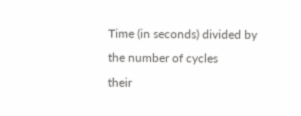Time (in seconds) divided by the number of cycles
their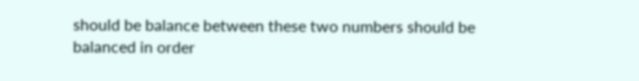should be balance between these two numbers should be balanced in order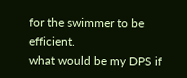for the swimmer to be efficient.
what would be my DPS if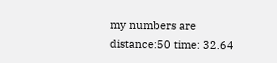my numbers are
distance:50 time: 32.64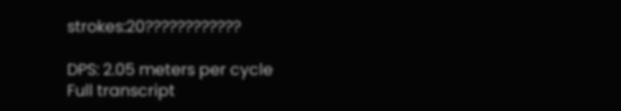strokes:20????????????

DPS: 2.05 meters per cycle
Full transcript